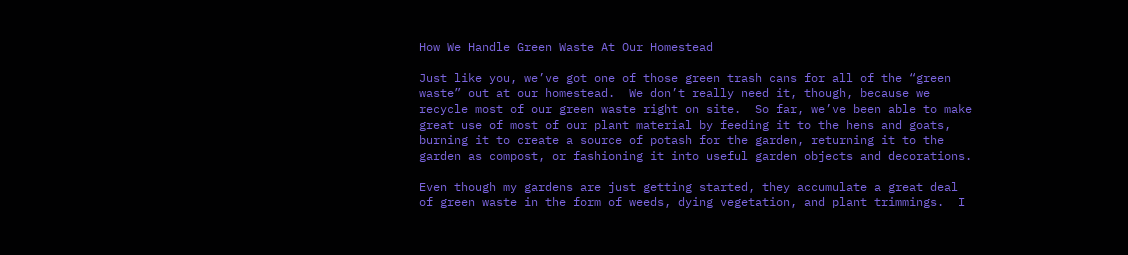How We Handle Green Waste At Our Homestead

Just like you, we’ve got one of those green trash cans for all of the “green waste” out at our homestead.  We don’t really need it, though, because we recycle most of our green waste right on site.  So far, we’ve been able to make great use of most of our plant material by feeding it to the hens and goats, burning it to create a source of potash for the garden, returning it to the garden as compost, or fashioning it into useful garden objects and decorations.

Even though my gardens are just getting started, they accumulate a great deal of green waste in the form of weeds, dying vegetation, and plant trimmings.  I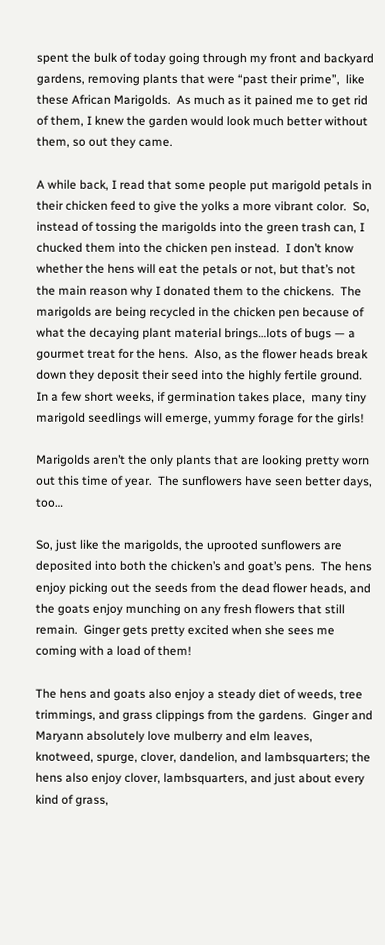spent the bulk of today going through my front and backyard gardens, removing plants that were “past their prime”,  like these African Marigolds.  As much as it pained me to get rid of them, I knew the garden would look much better without them, so out they came.

A while back, I read that some people put marigold petals in their chicken feed to give the yolks a more vibrant color.  So, instead of tossing the marigolds into the green trash can, I chucked them into the chicken pen instead.  I don’t know whether the hens will eat the petals or not, but that’s not the main reason why I donated them to the chickens.  The marigolds are being recycled in the chicken pen because of what the decaying plant material brings…lots of bugs — a gourmet treat for the hens.  Also, as the flower heads break down they deposit their seed into the highly fertile ground.  In a few short weeks, if germination takes place,  many tiny marigold seedlings will emerge, yummy forage for the girls!

Marigolds aren’t the only plants that are looking pretty worn out this time of year.  The sunflowers have seen better days, too…

So, just like the marigolds, the uprooted sunflowers are deposited into both the chicken’s and goat’s pens.  The hens enjoy picking out the seeds from the dead flower heads, and the goats enjoy munching on any fresh flowers that still remain.  Ginger gets pretty excited when she sees me coming with a load of them!

The hens and goats also enjoy a steady diet of weeds, tree trimmings, and grass clippings from the gardens.  Ginger and Maryann absolutely love mulberry and elm leaves, knotweed, spurge, clover, dandelion, and lambsquarters; the hens also enjoy clover, lambsquarters, and just about every kind of grass,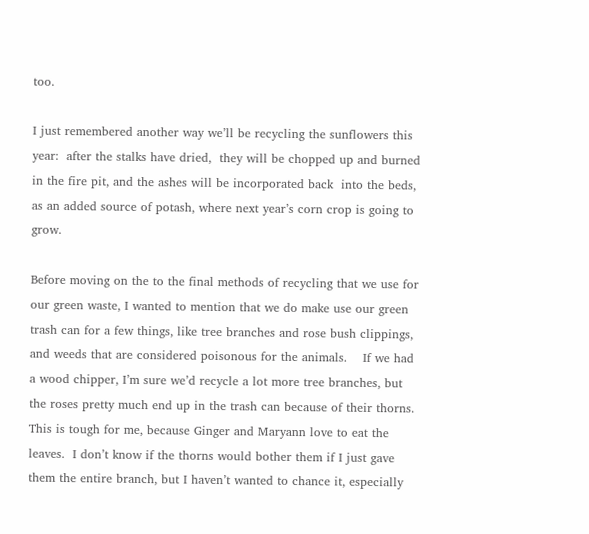too.

I just remembered another way we’ll be recycling the sunflowers this year:  after the stalks have dried,  they will be chopped up and burned in the fire pit, and the ashes will be incorporated back  into the beds, as an added source of potash, where next year’s corn crop is going to grow.

Before moving on the to the final methods of recycling that we use for our green waste, I wanted to mention that we do make use our green trash can for a few things, like tree branches and rose bush clippings, and weeds that are considered poisonous for the animals.    If we had a wood chipper, I’m sure we’d recycle a lot more tree branches, but the roses pretty much end up in the trash can because of their thorns.  This is tough for me, because Ginger and Maryann love to eat the leaves.  I don’t know if the thorns would bother them if I just gave them the entire branch, but I haven’t wanted to chance it, especially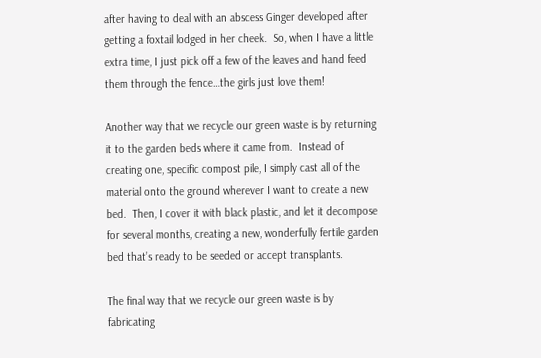after having to deal with an abscess Ginger developed after getting a foxtail lodged in her cheek.  So, when I have a little extra time, I just pick off a few of the leaves and hand feed them through the fence…the girls just love them!

Another way that we recycle our green waste is by returning it to the garden beds where it came from.  Instead of creating one, specific compost pile, I simply cast all of the material onto the ground wherever I want to create a new bed.  Then, I cover it with black plastic, and let it decompose for several months, creating a new, wonderfully fertile garden bed that’s ready to be seeded or accept transplants.

The final way that we recycle our green waste is by fabricating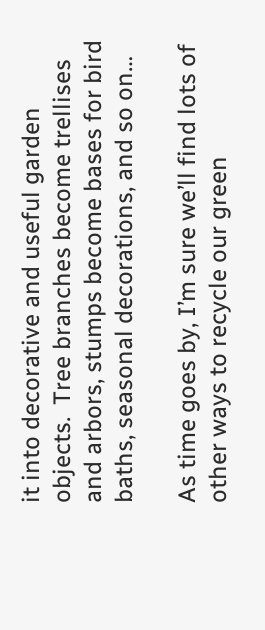it into decorative and useful garden objects.  Tree branches become trellises and arbors, stumps become bases for bird baths, seasonal decorations, and so on…

As time goes by, I’m sure we’ll find lots of other ways to recycle our green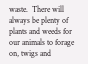waste.  There will always be plenty of plants and weeds for our animals to forage on, twigs and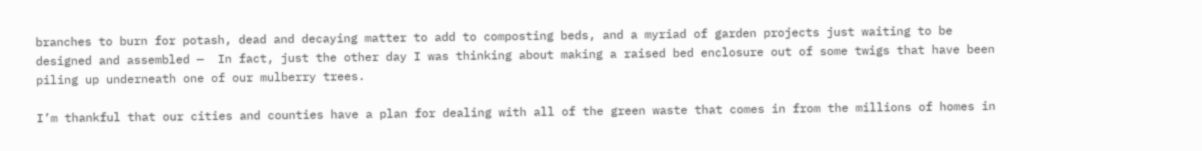branches to burn for potash, dead and decaying matter to add to composting beds, and a myriad of garden projects just waiting to be designed and assembled —  In fact, just the other day I was thinking about making a raised bed enclosure out of some twigs that have been piling up underneath one of our mulberry trees.

I’m thankful that our cities and counties have a plan for dealing with all of the green waste that comes in from the millions of homes in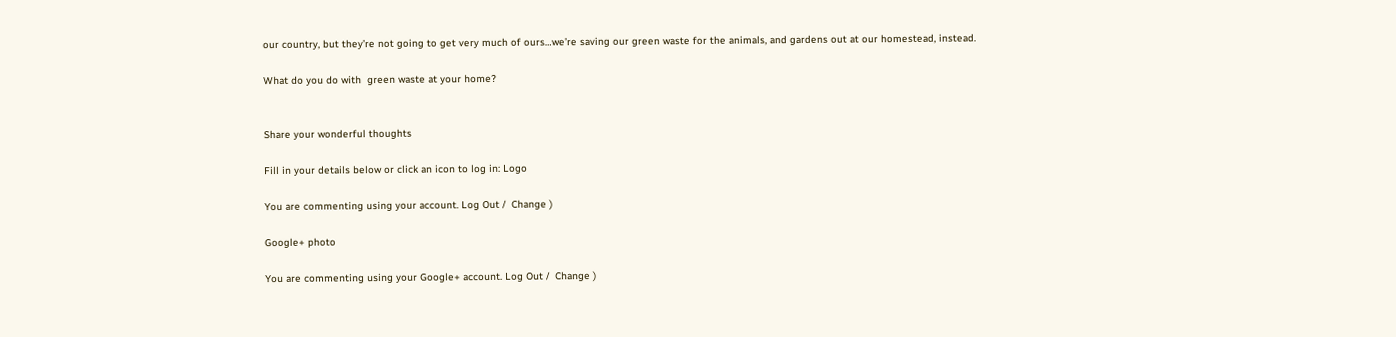our country, but they’re not going to get very much of ours…we’re saving our green waste for the animals, and gardens out at our homestead, instead.

What do you do with  green waste at your home?


Share your wonderful thoughts

Fill in your details below or click an icon to log in: Logo

You are commenting using your account. Log Out /  Change )

Google+ photo

You are commenting using your Google+ account. Log Out /  Change )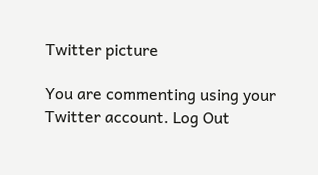Twitter picture

You are commenting using your Twitter account. Log Out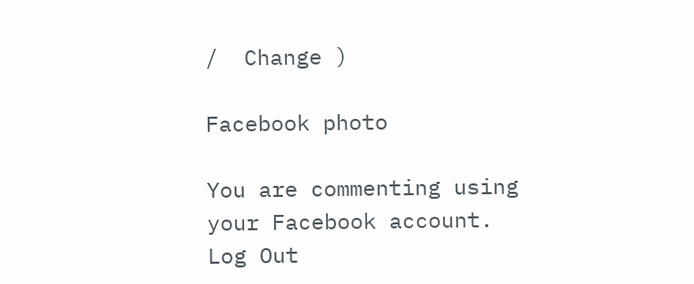/  Change )

Facebook photo

You are commenting using your Facebook account. Log Out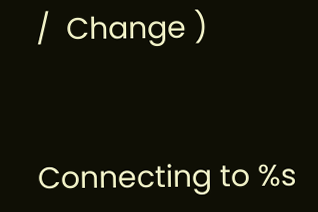/  Change )


Connecting to %s